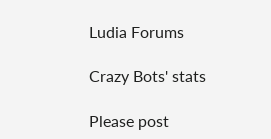Ludia Forums

Crazy Bots' stats

Please post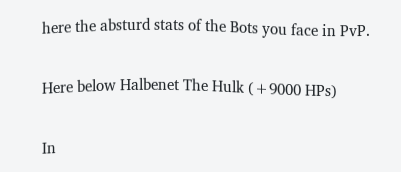here the absturd stats of the Bots you face in PvP.

Here below Halbenet The Hulk (+9000 HPs)

In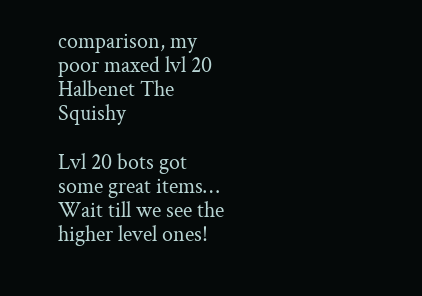comparison, my poor maxed lvl 20 Halbenet The Squishy

Lvl 20 bots got some great items… Wait till we see the higher level ones!